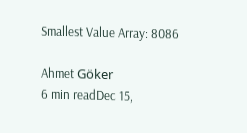Smallest Value Array: 8086

Ahmet Göker
6 min readDec 15,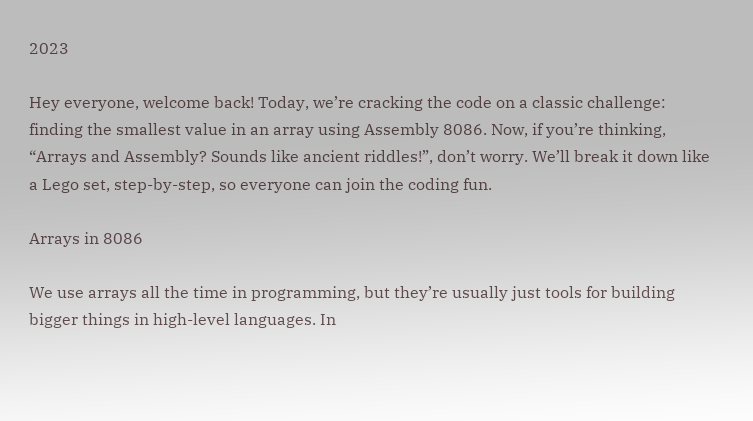2023

Hey everyone, welcome back! Today, we’re cracking the code on a classic challenge: finding the smallest value in an array using Assembly 8086. Now, if you’re thinking, “Arrays and Assembly? Sounds like ancient riddles!”, don’t worry. We’ll break it down like a Lego set, step-by-step, so everyone can join the coding fun.

Arrays in 8086

We use arrays all the time in programming, but they’re usually just tools for building bigger things in high-level languages. In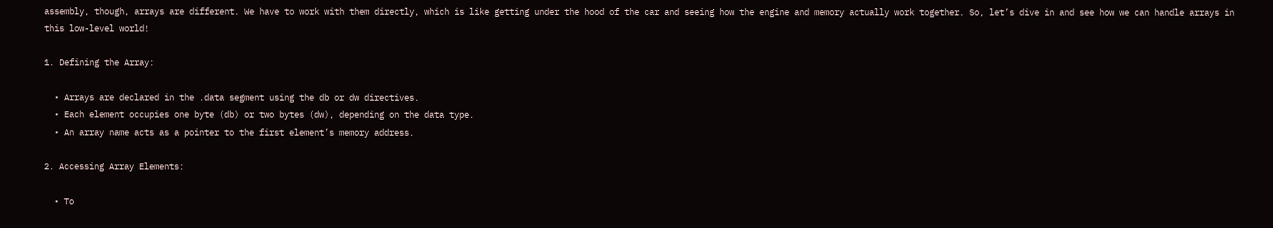assembly, though, arrays are different. We have to work with them directly, which is like getting under the hood of the car and seeing how the engine and memory actually work together. So, let’s dive in and see how we can handle arrays in this low-level world!

1. Defining the Array:

  • Arrays are declared in the .data segment using the db or dw directives.
  • Each element occupies one byte (db) or two bytes (dw), depending on the data type.
  • An array name acts as a pointer to the first element’s memory address.

2. Accessing Array Elements:

  • To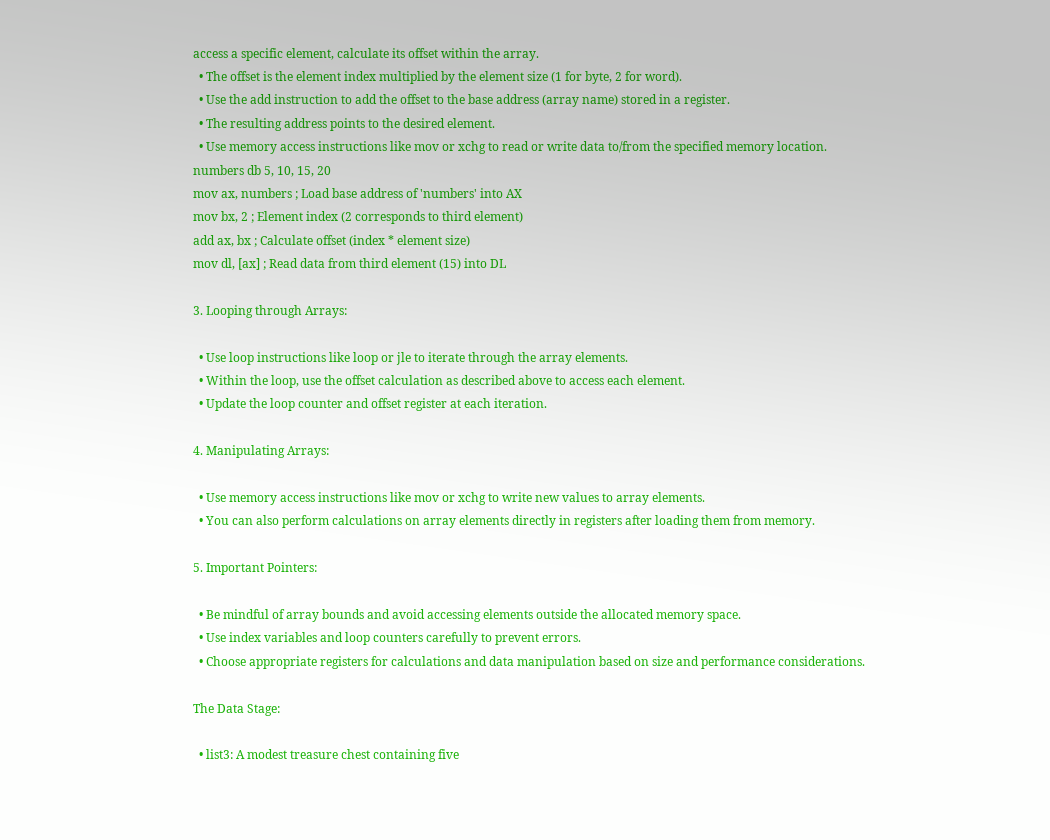access a specific element, calculate its offset within the array.
  • The offset is the element index multiplied by the element size (1 for byte, 2 for word).
  • Use the add instruction to add the offset to the base address (array name) stored in a register.
  • The resulting address points to the desired element.
  • Use memory access instructions like mov or xchg to read or write data to/from the specified memory location.
numbers db 5, 10, 15, 20
mov ax, numbers ; Load base address of 'numbers' into AX
mov bx, 2 ; Element index (2 corresponds to third element)
add ax, bx ; Calculate offset (index * element size)
mov dl, [ax] ; Read data from third element (15) into DL

3. Looping through Arrays:

  • Use loop instructions like loop or jle to iterate through the array elements.
  • Within the loop, use the offset calculation as described above to access each element.
  • Update the loop counter and offset register at each iteration.

4. Manipulating Arrays:

  • Use memory access instructions like mov or xchg to write new values to array elements.
  • You can also perform calculations on array elements directly in registers after loading them from memory.

5. Important Pointers:

  • Be mindful of array bounds and avoid accessing elements outside the allocated memory space.
  • Use index variables and loop counters carefully to prevent errors.
  • Choose appropriate registers for calculations and data manipulation based on size and performance considerations.

The Data Stage:

  • list3: A modest treasure chest containing five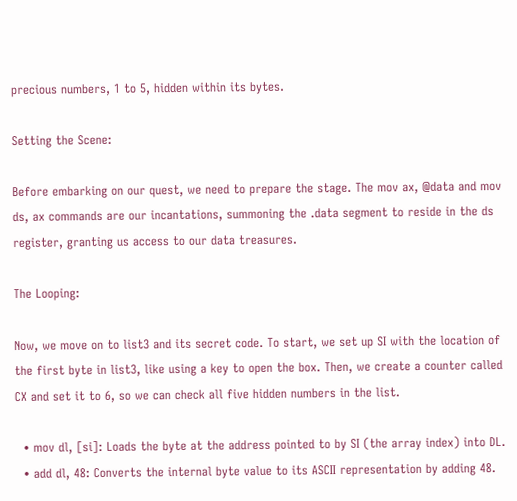precious numbers, 1 to 5, hidden within its bytes.

Setting the Scene:

Before embarking on our quest, we need to prepare the stage. The mov ax, @data and mov ds, ax commands are our incantations, summoning the .data segment to reside in the ds register, granting us access to our data treasures.

The Looping:

Now, we move on to list3 and its secret code. To start, we set up SI with the location of the first byte in list3, like using a key to open the box. Then, we create a counter called CX and set it to 6, so we can check all five hidden numbers in the list.

  • mov dl, [si]: Loads the byte at the address pointed to by SI (the array index) into DL.
  • add dl, 48: Converts the internal byte value to its ASCII representation by adding 48.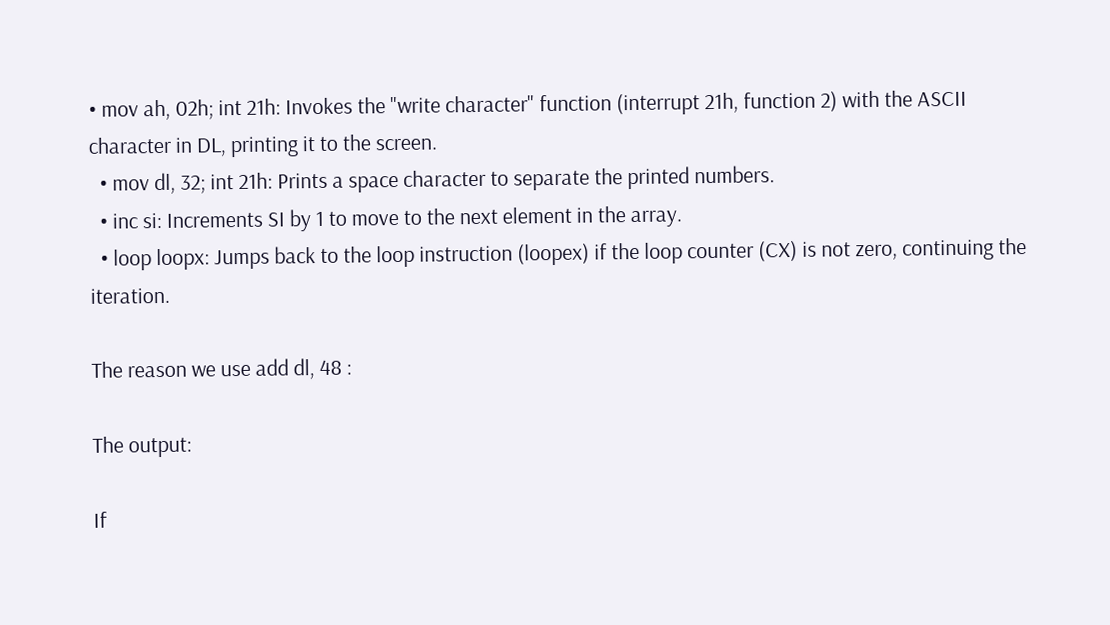• mov ah, 02h; int 21h: Invokes the "write character" function (interrupt 21h, function 2) with the ASCII character in DL, printing it to the screen.
  • mov dl, 32; int 21h: Prints a space character to separate the printed numbers.
  • inc si: Increments SI by 1 to move to the next element in the array.
  • loop loopx: Jumps back to the loop instruction (loopex) if the loop counter (CX) is not zero, continuing the iteration.

The reason we use add dl, 48 :

The output:

If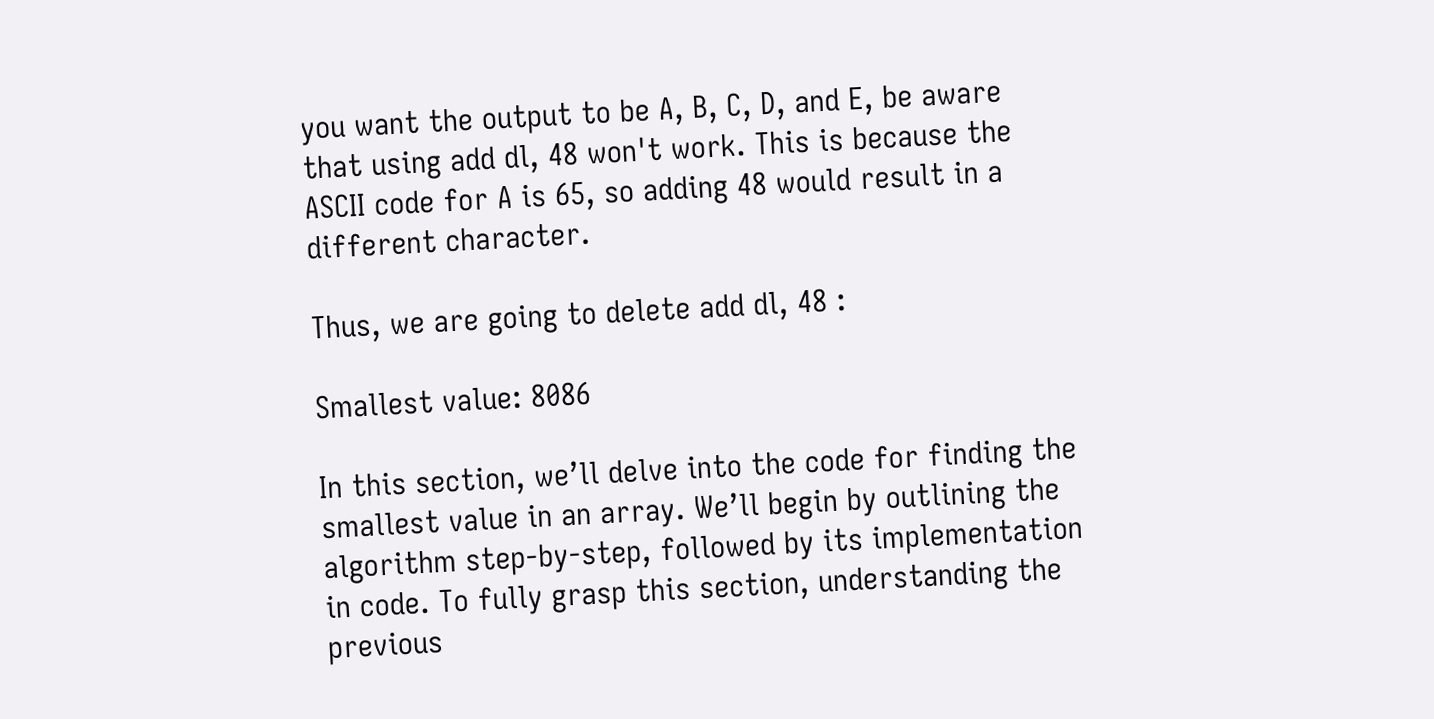you want the output to be A, B, C, D, and E, be aware that using add dl, 48 won't work. This is because the ASCII code for A is 65, so adding 48 would result in a different character.

Thus, we are going to delete add dl, 48 :

Smallest value: 8086

In this section, we’ll delve into the code for finding the smallest value in an array. We’ll begin by outlining the algorithm step-by-step, followed by its implementation in code. To fully grasp this section, understanding the previous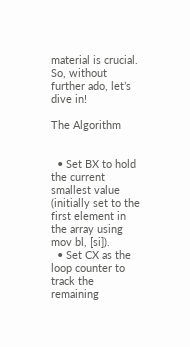material is crucial. So, without further ado, let’s dive in!

The Algorithm


  • Set BX to hold the current smallest value (initially set to the first element in the array using mov bl, [si]).
  • Set CX as the loop counter to track the remaining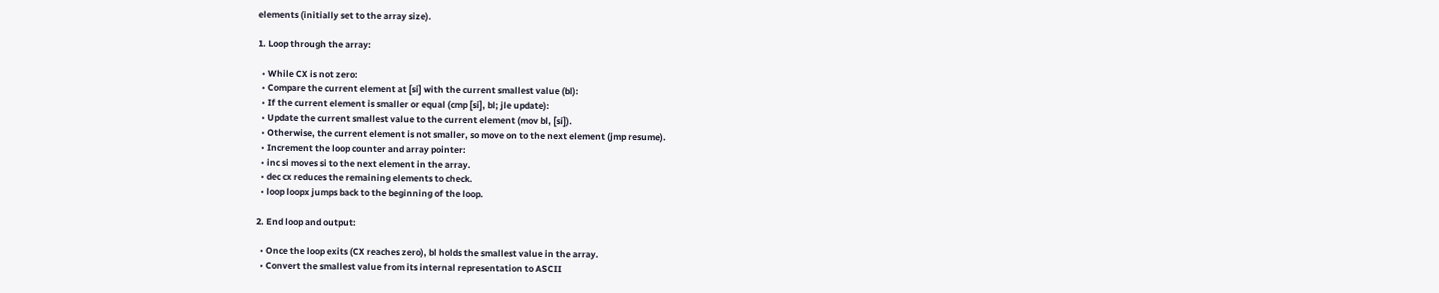elements (initially set to the array size).

1. Loop through the array:

  • While CX is not zero:
  • Compare the current element at [si] with the current smallest value (bl):
  • If the current element is smaller or equal (cmp [si], bl; jle update):
  • Update the current smallest value to the current element (mov bl, [si]).
  • Otherwise, the current element is not smaller, so move on to the next element (jmp resume).
  • Increment the loop counter and array pointer:
  • inc si moves si to the next element in the array.
  • dec cx reduces the remaining elements to check.
  • loop loopx jumps back to the beginning of the loop.

2. End loop and output:

  • Once the loop exits (CX reaches zero), bl holds the smallest value in the array.
  • Convert the smallest value from its internal representation to ASCII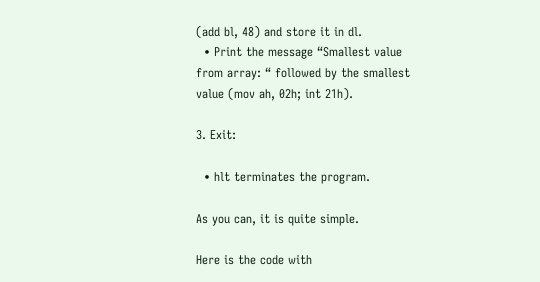(add bl, 48) and store it in dl.
  • Print the message “Smallest value from array: “ followed by the smallest value (mov ah, 02h; int 21h).

3. Exit:

  • hlt terminates the program.

As you can, it is quite simple.

Here is the code with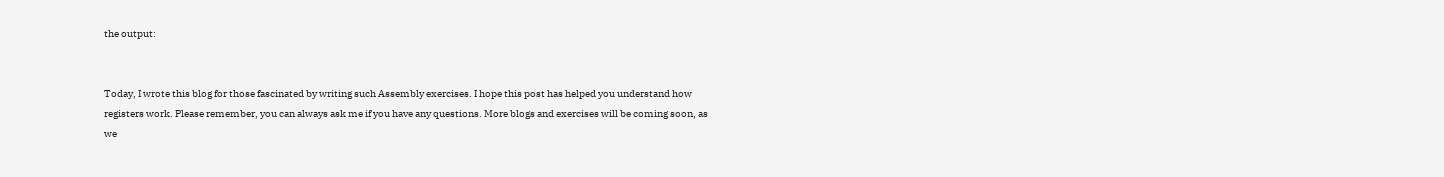the output:


Today, I wrote this blog for those fascinated by writing such Assembly exercises. I hope this post has helped you understand how registers work. Please remember, you can always ask me if you have any questions. More blogs and exercises will be coming soon, as we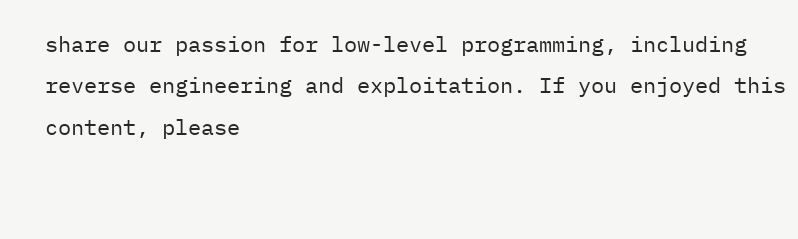share our passion for low-level programming, including reverse engineering and exploitation. If you enjoyed this content, please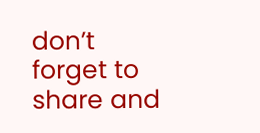don’t forget to share and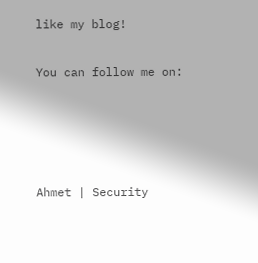like my blog!

You can follow me on:




Ahmet | Security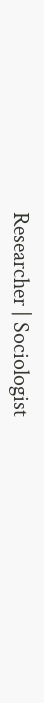Researcher | Sociologist